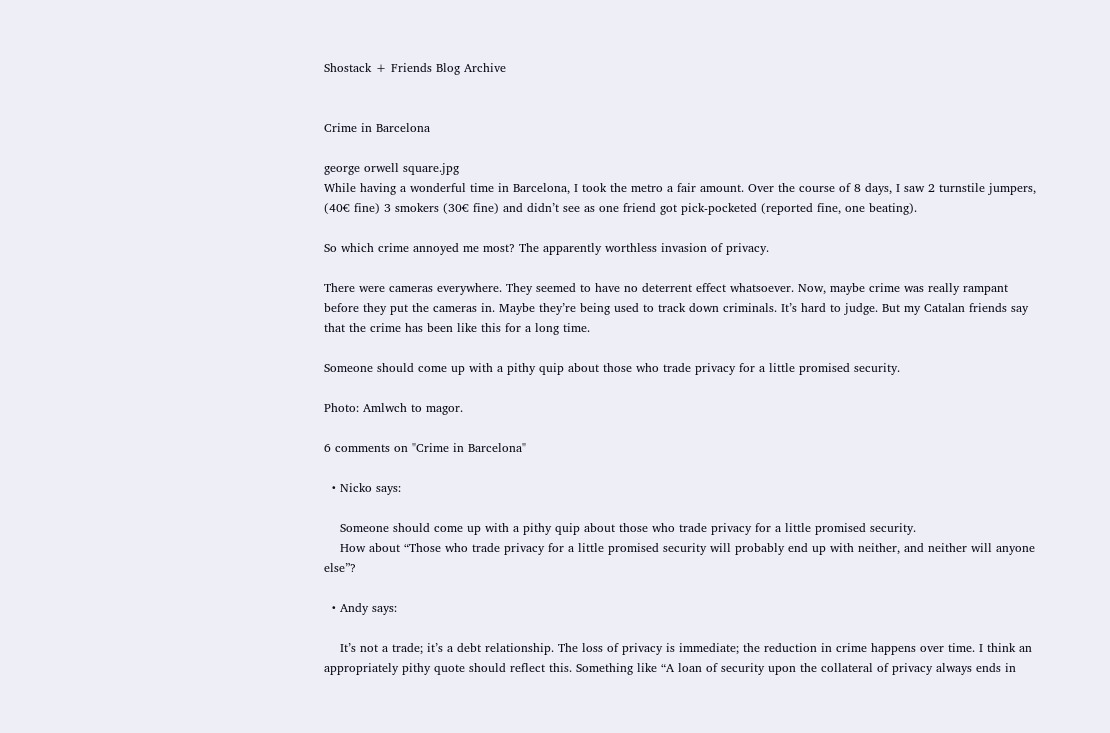Shostack + Friends Blog Archive


Crime in Barcelona

george orwell square.jpg
While having a wonderful time in Barcelona, I took the metro a fair amount. Over the course of 8 days, I saw 2 turnstile jumpers, (40€ fine) 3 smokers (30€ fine) and didn’t see as one friend got pick-pocketed (reported fine, one beating).

So which crime annoyed me most? The apparently worthless invasion of privacy.

There were cameras everywhere. They seemed to have no deterrent effect whatsoever. Now, maybe crime was really rampant before they put the cameras in. Maybe they’re being used to track down criminals. It’s hard to judge. But my Catalan friends say that the crime has been like this for a long time.

Someone should come up with a pithy quip about those who trade privacy for a little promised security.

Photo: Amlwch to magor.

6 comments on "Crime in Barcelona"

  • Nicko says:

    Someone should come up with a pithy quip about those who trade privacy for a little promised security.
    How about “Those who trade privacy for a little promised security will probably end up with neither, and neither will anyone else”?

  • Andy says:

    It’s not a trade; it’s a debt relationship. The loss of privacy is immediate; the reduction in crime happens over time. I think an appropriately pithy quote should reflect this. Something like “A loan of security upon the collateral of privacy always ends in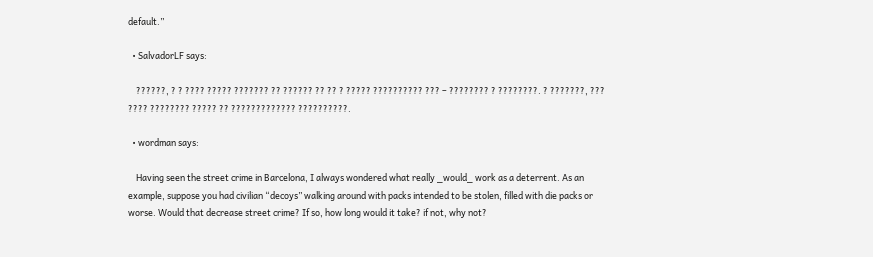default.”

  • SalvadorLF says:

    ??????, ? ? ???? ????? ??????? ?? ?????? ?? ?? ? ????? ?????????? ??? – ???????? ? ????????. ? ???????, ??? ???? ???????? ????? ?? ????????????? ??????????.

  • wordman says:

    Having seen the street crime in Barcelona, I always wondered what really _would_ work as a deterrent. As an example, suppose you had civilian “decoys” walking around with packs intended to be stolen, filled with die packs or worse. Would that decrease street crime? If so, how long would it take? if not, why not?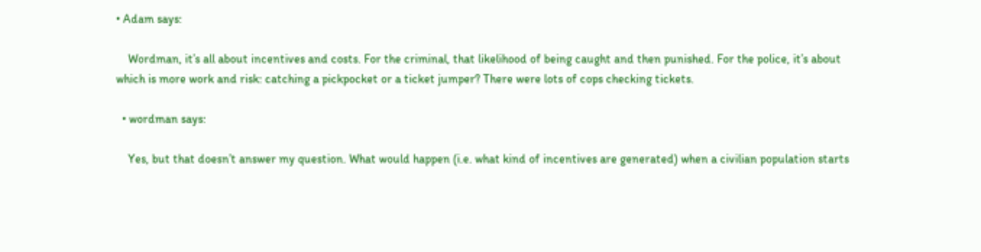• Adam says:

    Wordman, it’s all about incentives and costs. For the criminal, that likelihood of being caught and then punished. For the police, it’s about which is more work and risk: catching a pickpocket or a ticket jumper? There were lots of cops checking tickets.

  • wordman says:

    Yes, but that doesn’t answer my question. What would happen (i.e. what kind of incentives are generated) when a civilian population starts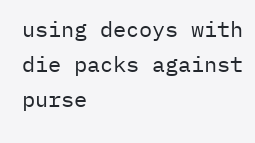using decoys with die packs against purse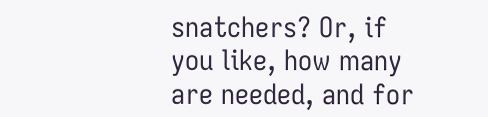snatchers? Or, if you like, how many are needed, and for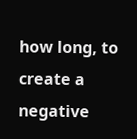how long, to create a negative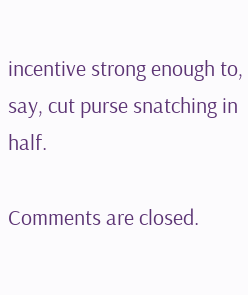incentive strong enough to, say, cut purse snatching in half.

Comments are closed.